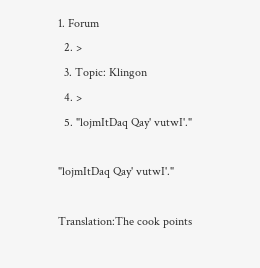1. Forum
  2. >
  3. Topic: Klingon
  4. >
  5. "lojmItDaq Qay' vutwI'."

"lojmItDaq Qay' vutwI'."

Translation:The cook points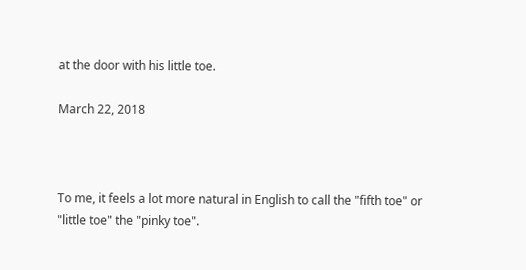at the door with his little toe.

March 22, 2018



To me, it feels a lot more natural in English to call the "fifth toe" or "little toe" the "pinky toe".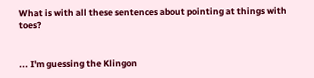What is with all these sentences about pointing at things with toes?


... I'm guessing the Klingon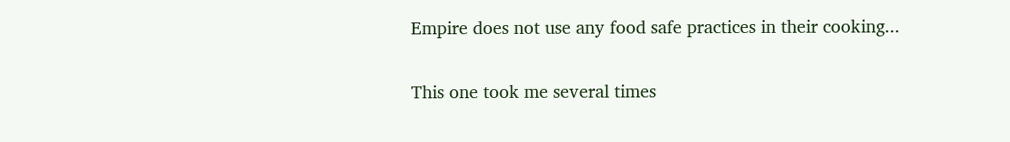Empire does not use any food safe practices in their cooking...

This one took me several times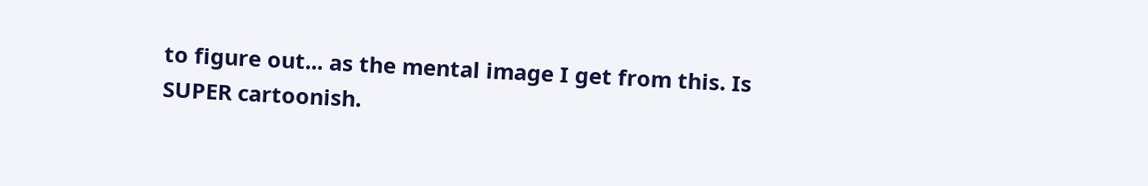to figure out... as the mental image I get from this. Is SUPER cartoonish.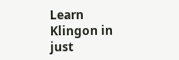Learn Klingon in just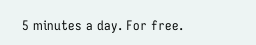5 minutes a day. For free.